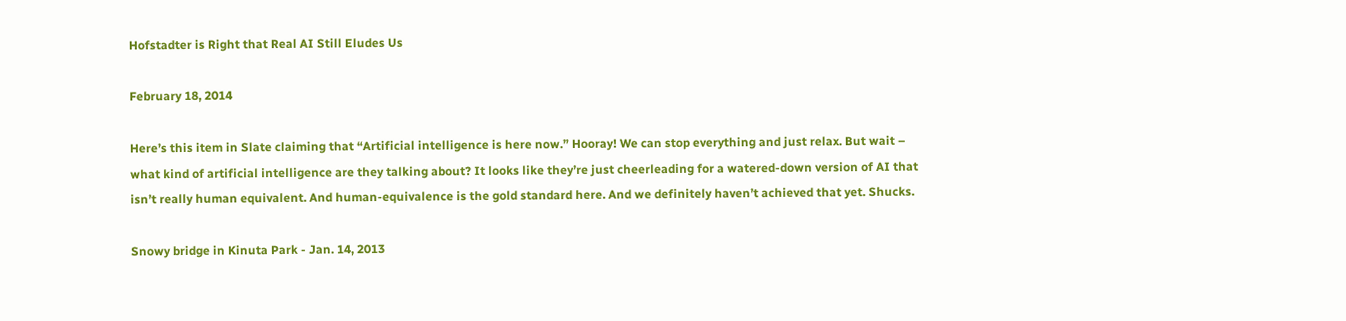Hofstadter is Right that Real AI Still Eludes Us

February 18, 2014

Here’s this item in Slate claiming that “Artificial intelligence is here now.” Hooray! We can stop everything and just relax. But wait – what kind of artificial intelligence are they talking about? It looks like they’re just cheerleading for a watered-down version of AI that isn’t really human equivalent. And human-equivalence is the gold standard here. And we definitely haven’t achieved that yet. Shucks.

Snowy bridge in Kinuta Park - Jan. 14, 2013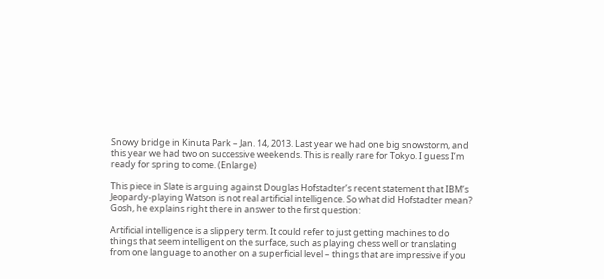Snowy bridge in Kinuta Park – Jan. 14, 2013. Last year we had one big snowstorm, and this year we had two on successive weekends. This is really rare for Tokyo. I guess I’m ready for spring to come. (Enlarge)

This piece in Slate is arguing against Douglas Hofstadter’s recent statement that IBM’s Jeopardy-playing Watson is not real artificial intelligence. So what did Hofstadter mean? Gosh, he explains right there in answer to the first question:

Artificial intelligence is a slippery term. It could refer to just getting machines to do things that seem intelligent on the surface, such as playing chess well or translating from one language to another on a superficial level – things that are impressive if you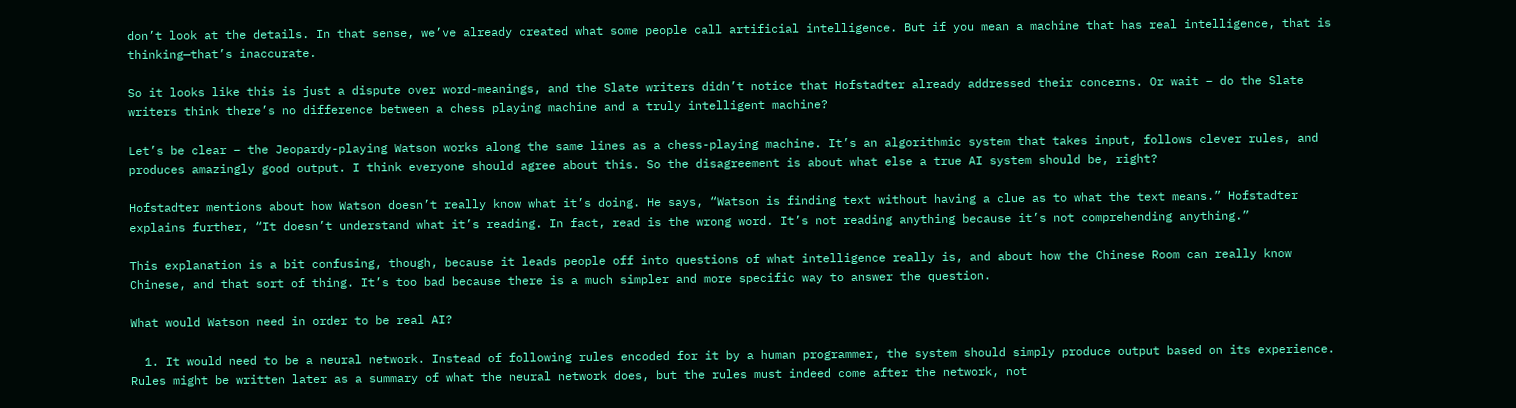don’t look at the details. In that sense, we’ve already created what some people call artificial intelligence. But if you mean a machine that has real intelligence, that is thinking—that’s inaccurate.

So it looks like this is just a dispute over word-meanings, and the Slate writers didn’t notice that Hofstadter already addressed their concerns. Or wait – do the Slate writers think there’s no difference between a chess playing machine and a truly intelligent machine?

Let’s be clear – the Jeopardy-playing Watson works along the same lines as a chess-playing machine. It’s an algorithmic system that takes input, follows clever rules, and produces amazingly good output. I think everyone should agree about this. So the disagreement is about what else a true AI system should be, right?

Hofstadter mentions about how Watson doesn’t really know what it’s doing. He says, “Watson is finding text without having a clue as to what the text means.” Hofstadter explains further, “It doesn’t understand what it’s reading. In fact, read is the wrong word. It’s not reading anything because it’s not comprehending anything.”

This explanation is a bit confusing, though, because it leads people off into questions of what intelligence really is, and about how the Chinese Room can really know Chinese, and that sort of thing. It’s too bad because there is a much simpler and more specific way to answer the question.

What would Watson need in order to be real AI?

  1. It would need to be a neural network. Instead of following rules encoded for it by a human programmer, the system should simply produce output based on its experience. Rules might be written later as a summary of what the neural network does, but the rules must indeed come after the network, not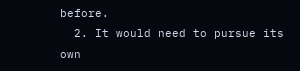before.
  2. It would need to pursue its own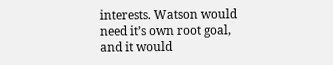interests. Watson would need it’s own root goal, and it would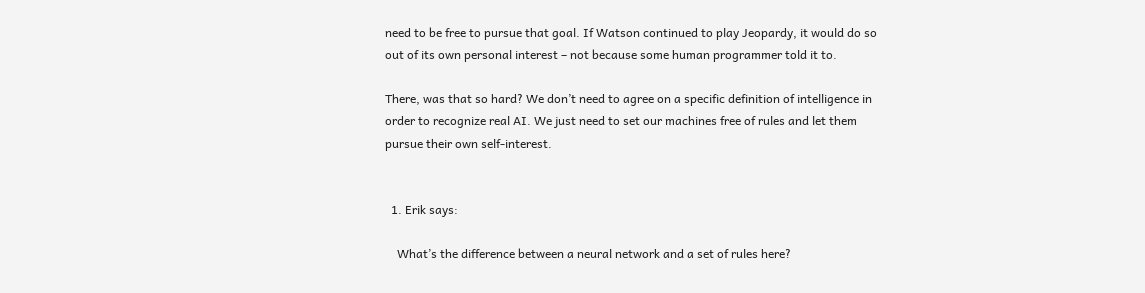need to be free to pursue that goal. If Watson continued to play Jeopardy, it would do so out of its own personal interest – not because some human programmer told it to.

There, was that so hard? We don’t need to agree on a specific definition of intelligence in order to recognize real AI. We just need to set our machines free of rules and let them pursue their own self-interest.


  1. Erik says:

    What’s the difference between a neural network and a set of rules here?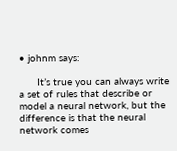• johnm says:

      It’s true you can always write a set of rules that describe or model a neural network, but the difference is that the neural network comes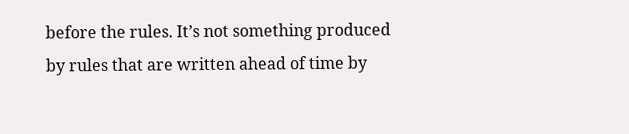before the rules. It’s not something produced by rules that are written ahead of time by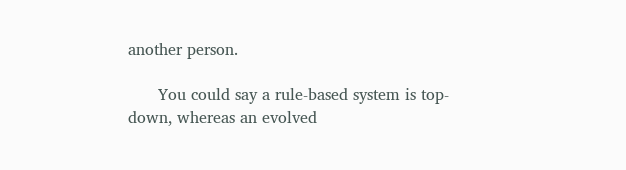another person.

      You could say a rule-based system is top-down, whereas an evolved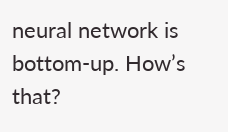neural network is bottom-up. How’s that?